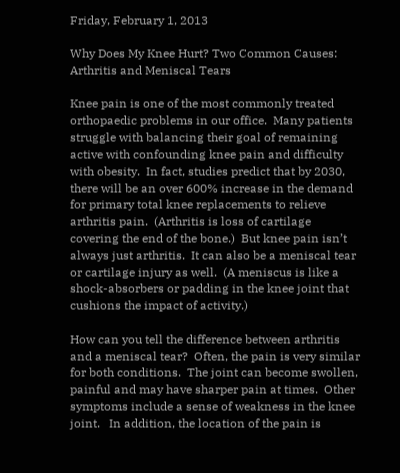Friday, February 1, 2013

Why Does My Knee Hurt? Two Common Causes: Arthritis and Meniscal Tears

Knee pain is one of the most commonly treated orthopaedic problems in our office.  Many patients struggle with balancing their goal of remaining active with confounding knee pain and difficulty with obesity.  In fact, studies predict that by 2030, there will be an over 600% increase in the demand for primary total knee replacements to relieve arthritis pain.  (Arthritis is loss of cartilage covering the end of the bone.)  But knee pain isn’t always just arthritis.  It can also be a meniscal tear or cartilage injury as well.  (A meniscus is like a shock-absorbers or padding in the knee joint that cushions the impact of activity.)

How can you tell the difference between arthritis and a meniscal tear?  Often, the pain is very similar for both conditions.  The joint can become swollen, painful and may have sharper pain at times.  Other symptoms include a sense of weakness in the knee joint.   In addition, the location of the pain is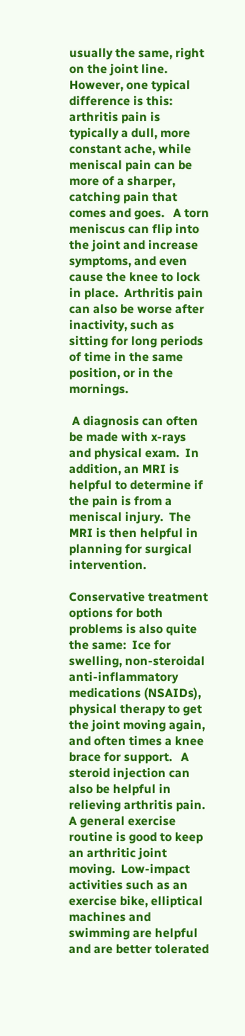usually the same, right on the joint line.  However, one typical difference is this:  arthritis pain is typically a dull, more constant ache, while meniscal pain can be more of a sharper, catching pain that comes and goes.   A torn meniscus can flip into the joint and increase symptoms, and even cause the knee to lock in place.  Arthritis pain can also be worse after inactivity, such as sitting for long periods of time in the same position, or in the mornings.

 A diagnosis can often be made with x-rays and physical exam.  In addition, an MRI is helpful to determine if the pain is from a meniscal injury.  The MRI is then helpful in planning for surgical intervention.

Conservative treatment options for both problems is also quite the same:  Ice for swelling, non-steroidal anti-inflammatory medications (NSAIDs), physical therapy to get the joint moving again, and often times a knee brace for support.   A steroid injection can also be helpful in relieving arthritis pain.  A general exercise routine is good to keep an arthritic joint moving.  Low-impact activities such as an exercise bike, elliptical machines and swimming are helpful and are better tolerated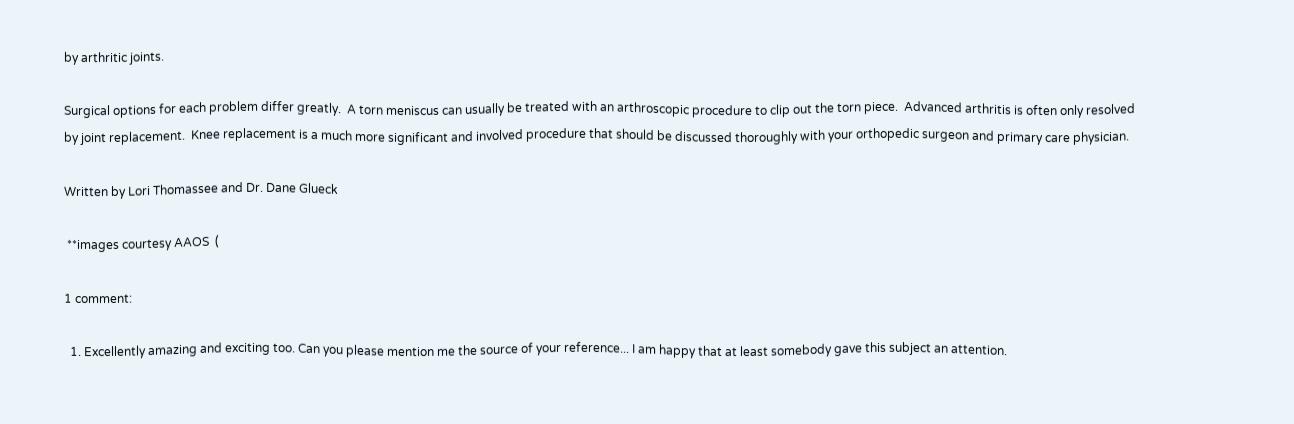by arthritic joints.

Surgical options for each problem differ greatly.  A torn meniscus can usually be treated with an arthroscopic procedure to clip out the torn piece.  Advanced arthritis is often only resolved by joint replacement.  Knee replacement is a much more significant and involved procedure that should be discussed thoroughly with your orthopedic surgeon and primary care physician.

Written by Lori Thomassee and Dr. Dane Glueck

 **images courtesy AAOS  (

1 comment:

  1. Excellently amazing and exciting too. Can you please mention me the source of your reference... I am happy that at least somebody gave this subject an attention.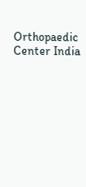Orthopaedic Center India